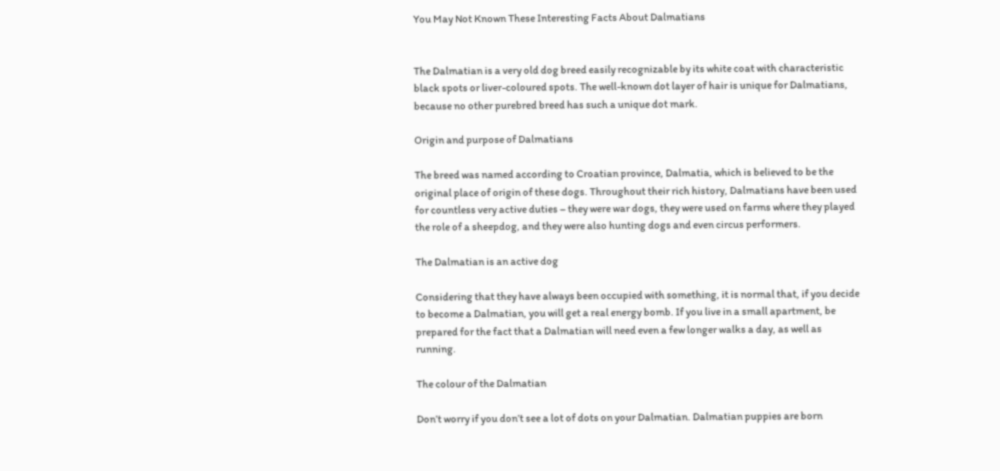You May Not Known These Interesting Facts About Dalmatians


The Dalmatian is a very old dog breed easily recognizable by its white coat with characteristic black spots or liver-coloured spots. The well-known dot layer of hair is unique for Dalmatians, because no other purebred breed has such a unique dot mark.

Origin and purpose of Dalmatians

The breed was named according to Croatian province, Dalmatia, which is believed to be the original place of origin of these dogs. Throughout their rich history, Dalmatians have been used for countless very active duties – they were war dogs, they were used on farms where they played the role of a sheepdog, and they were also hunting dogs and even circus performers.

The Dalmatian is an active dog

Considering that they have always been occupied with something, it is normal that, if you decide to become a Dalmatian, you will get a real energy bomb. If you live in a small apartment, be prepared for the fact that a Dalmatian will need even a few longer walks a day, as well as running.

The colour of the Dalmatian

Don’t worry if you don’t see a lot of dots on your Dalmatian. Dalmatian puppies are born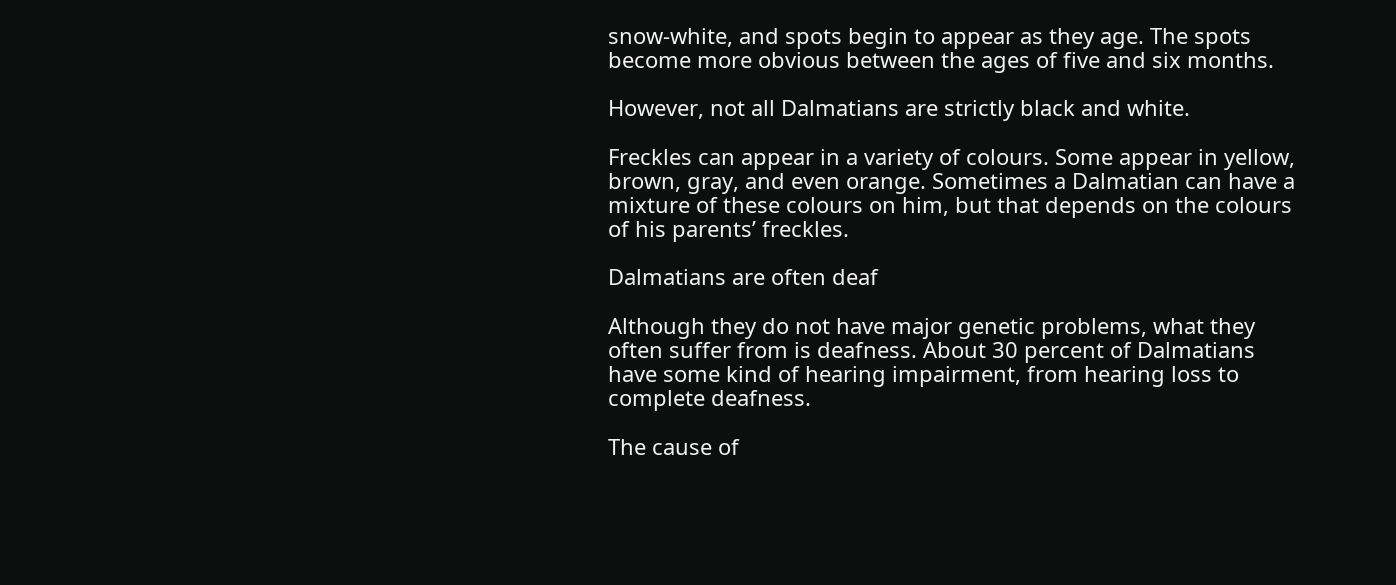snow-white, and spots begin to appear as they age. The spots become more obvious between the ages of five and six months.

However, not all Dalmatians are strictly black and white.

Freckles can appear in a variety of colours. Some appear in yellow, brown, gray, and even orange. Sometimes a Dalmatian can have a mixture of these colours on him, but that depends on the colours of his parents’ freckles.

Dalmatians are often deaf

Although they do not have major genetic problems, what they often suffer from is deafness. About 30 percent of Dalmatians have some kind of hearing impairment, from hearing loss to complete deafness.

The cause of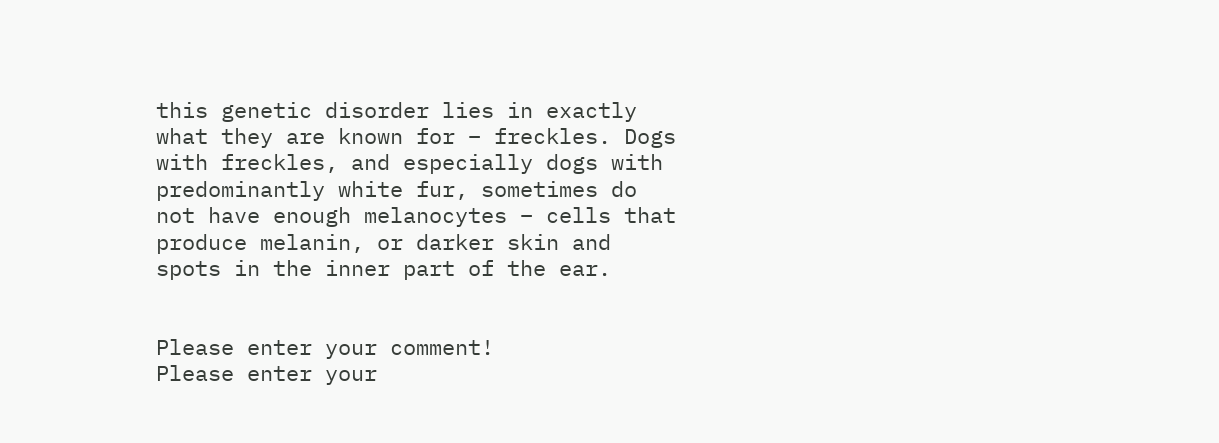this genetic disorder lies in exactly what they are known for – freckles. Dogs with freckles, and especially dogs with predominantly white fur, sometimes do not have enough melanocytes – cells that produce melanin, or darker skin and spots in the inner part of the ear.


Please enter your comment!
Please enter your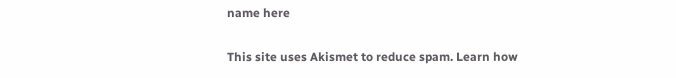name here

This site uses Akismet to reduce spam. Learn how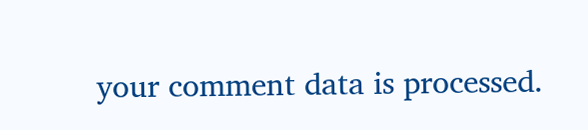your comment data is processed.